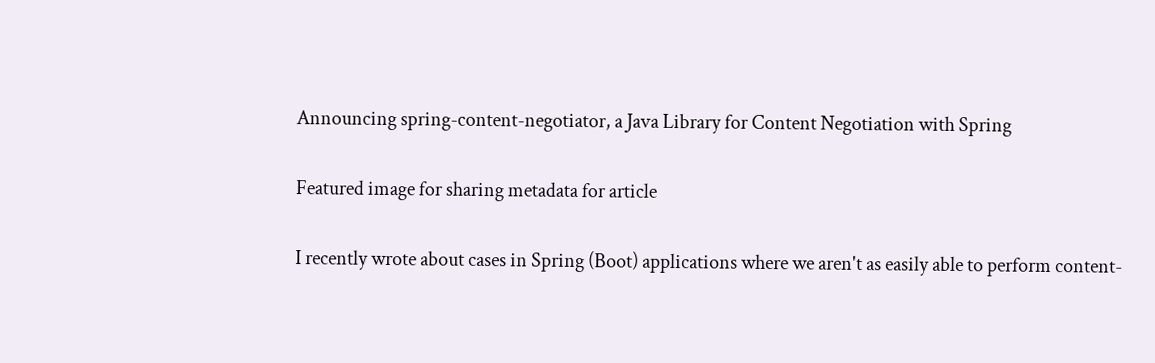Announcing spring-content-negotiator, a Java Library for Content Negotiation with Spring

Featured image for sharing metadata for article

I recently wrote about cases in Spring (Boot) applications where we aren't as easily able to perform content-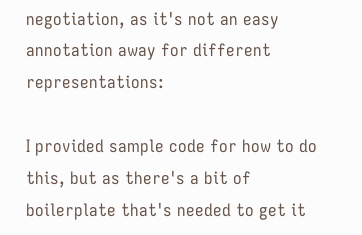negotiation, as it's not an easy annotation away for different representations:

I provided sample code for how to do this, but as there's a bit of boilerplate that's needed to get it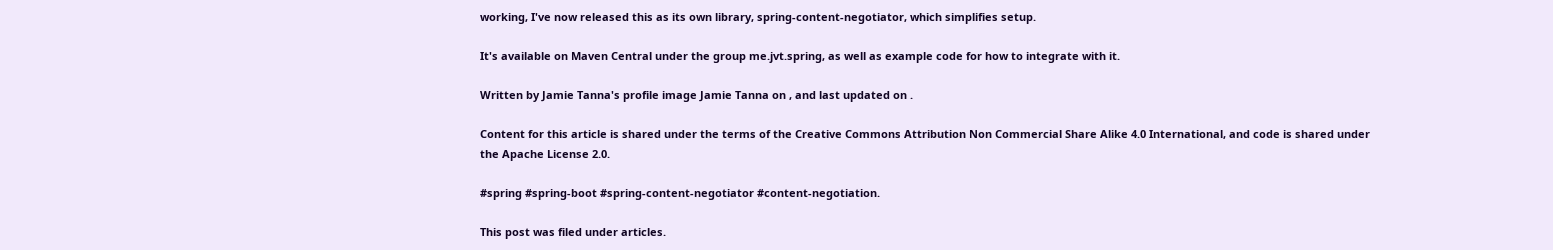working, I've now released this as its own library, spring-content-negotiator, which simplifies setup.

It's available on Maven Central under the group me.jvt.spring, as well as example code for how to integrate with it.

Written by Jamie Tanna's profile image Jamie Tanna on , and last updated on .

Content for this article is shared under the terms of the Creative Commons Attribution Non Commercial Share Alike 4.0 International, and code is shared under the Apache License 2.0.

#spring #spring-boot #spring-content-negotiator #content-negotiation.

This post was filed under articles.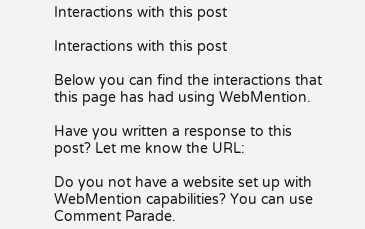Interactions with this post

Interactions with this post

Below you can find the interactions that this page has had using WebMention.

Have you written a response to this post? Let me know the URL:

Do you not have a website set up with WebMention capabilities? You can use Comment Parade.